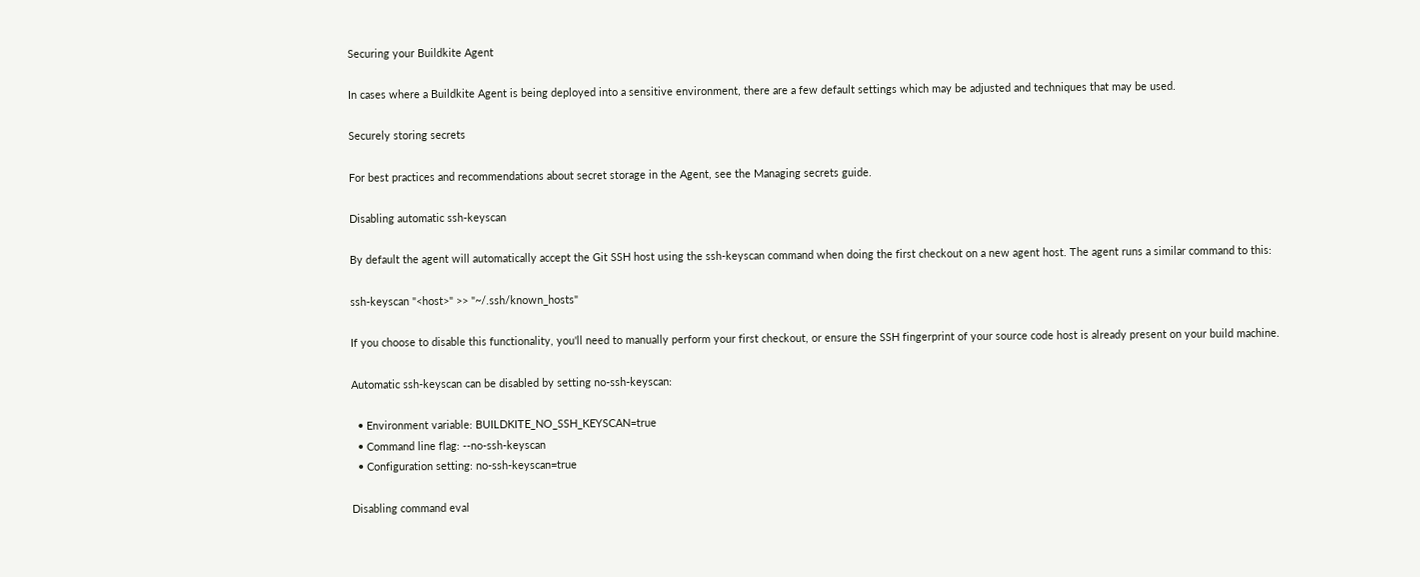Securing your Buildkite Agent

In cases where a Buildkite Agent is being deployed into a sensitive environment, there are a few default settings which may be adjusted and techniques that may be used.

Securely storing secrets

For best practices and recommendations about secret storage in the Agent, see the Managing secrets guide.

Disabling automatic ssh-keyscan

By default the agent will automatically accept the Git SSH host using the ssh-keyscan command when doing the first checkout on a new agent host. The agent runs a similar command to this:

ssh-keyscan "<host>" >> "~/.ssh/known_hosts"

If you choose to disable this functionality, you'll need to manually perform your first checkout, or ensure the SSH fingerprint of your source code host is already present on your build machine.

Automatic ssh-keyscan can be disabled by setting no-ssh-keyscan:

  • Environment variable: BUILDKITE_NO_SSH_KEYSCAN=true
  • Command line flag: --no-ssh-keyscan
  • Configuration setting: no-ssh-keyscan=true

Disabling command eval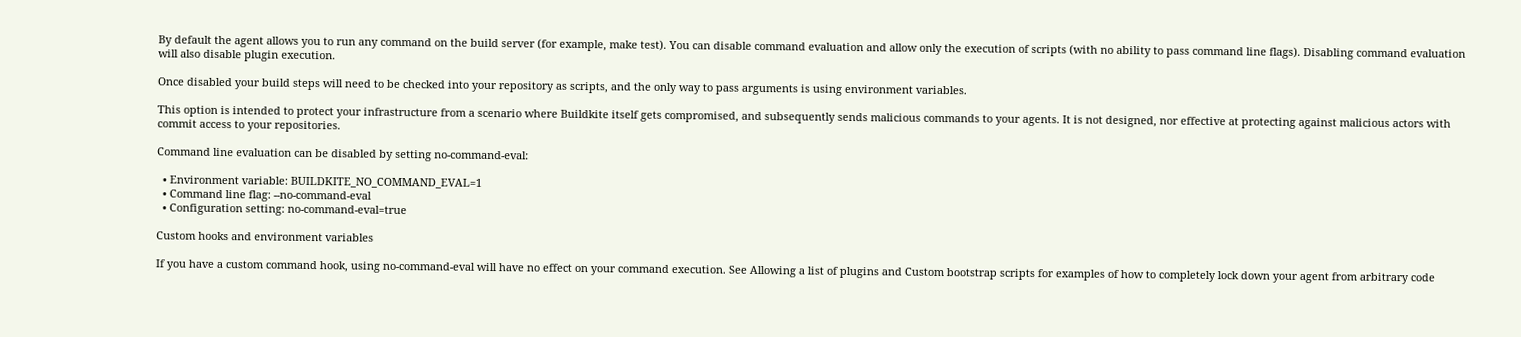By default the agent allows you to run any command on the build server (for example, make test). You can disable command evaluation and allow only the execution of scripts (with no ability to pass command line flags). Disabling command evaluation will also disable plugin execution.

Once disabled your build steps will need to be checked into your repository as scripts, and the only way to pass arguments is using environment variables.

This option is intended to protect your infrastructure from a scenario where Buildkite itself gets compromised, and subsequently sends malicious commands to your agents. It is not designed, nor effective at protecting against malicious actors with commit access to your repositories.

Command line evaluation can be disabled by setting no-command-eval:

  • Environment variable: BUILDKITE_NO_COMMAND_EVAL=1
  • Command line flag: --no-command-eval
  • Configuration setting: no-command-eval=true

Custom hooks and environment variables

If you have a custom command hook, using no-command-eval will have no effect on your command execution. See Allowing a list of plugins and Custom bootstrap scripts for examples of how to completely lock down your agent from arbitrary code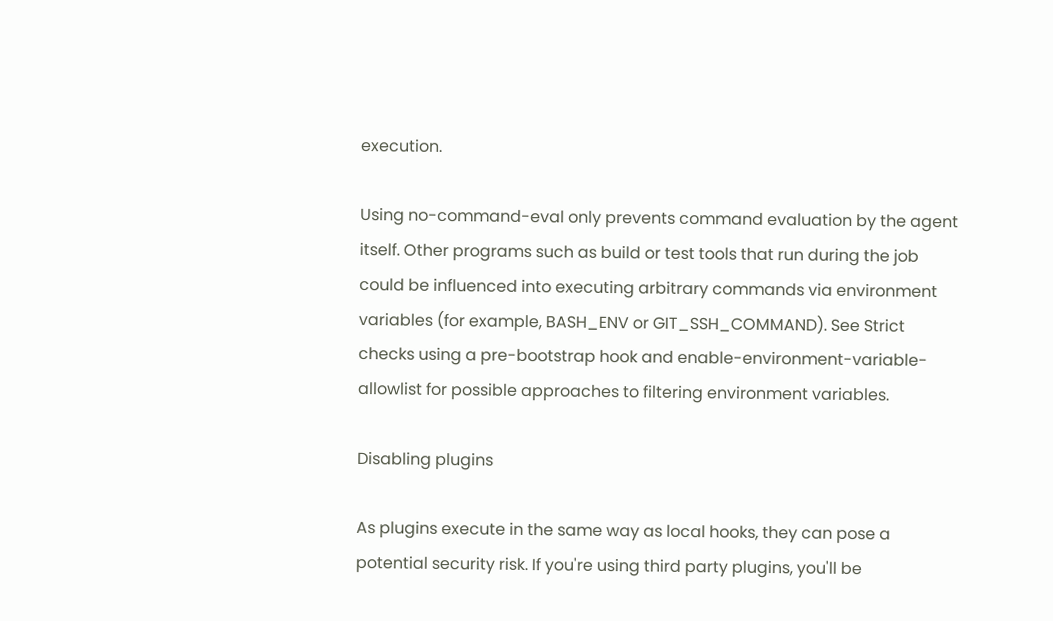execution.

Using no-command-eval only prevents command evaluation by the agent itself. Other programs such as build or test tools that run during the job could be influenced into executing arbitrary commands via environment variables (for example, BASH_ENV or GIT_SSH_COMMAND). See Strict checks using a pre-bootstrap hook and enable-environment-variable-allowlist for possible approaches to filtering environment variables.

Disabling plugins

As plugins execute in the same way as local hooks, they can pose a potential security risk. If you're using third party plugins, you'll be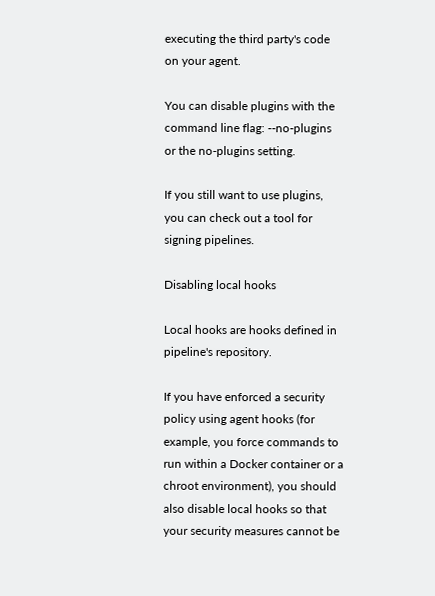executing the third party's code on your agent.

You can disable plugins with the command line flag: --no-plugins or the no-plugins setting.

If you still want to use plugins, you can check out a tool for signing pipelines.

Disabling local hooks

Local hooks are hooks defined in pipeline's repository.

If you have enforced a security policy using agent hooks (for example, you force commands to run within a Docker container or a chroot environment), you should also disable local hooks so that your security measures cannot be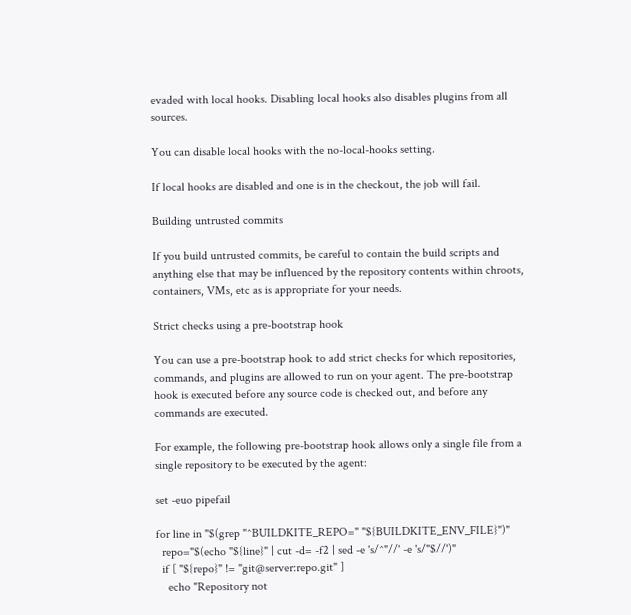evaded with local hooks. Disabling local hooks also disables plugins from all sources.

You can disable local hooks with the no-local-hooks setting.

If local hooks are disabled and one is in the checkout, the job will fail.

Building untrusted commits

If you build untrusted commits, be careful to contain the build scripts and anything else that may be influenced by the repository contents within chroots, containers, VMs, etc as is appropriate for your needs.

Strict checks using a pre-bootstrap hook

You can use a pre-bootstrap hook to add strict checks for which repositories, commands, and plugins are allowed to run on your agent. The pre-bootstrap hook is executed before any source code is checked out, and before any commands are executed.

For example, the following pre-bootstrap hook allows only a single file from a single repository to be executed by the agent:

set -euo pipefail

for line in "$(grep "^BUILDKITE_REPO=" "${BUILDKITE_ENV_FILE}")"
  repo="$(echo "${line}" | cut -d= -f2 | sed -e 's/^"//' -e 's/"$//')"
  if [ "${repo}" != "git@server:repo.git" ]
    echo "Repository not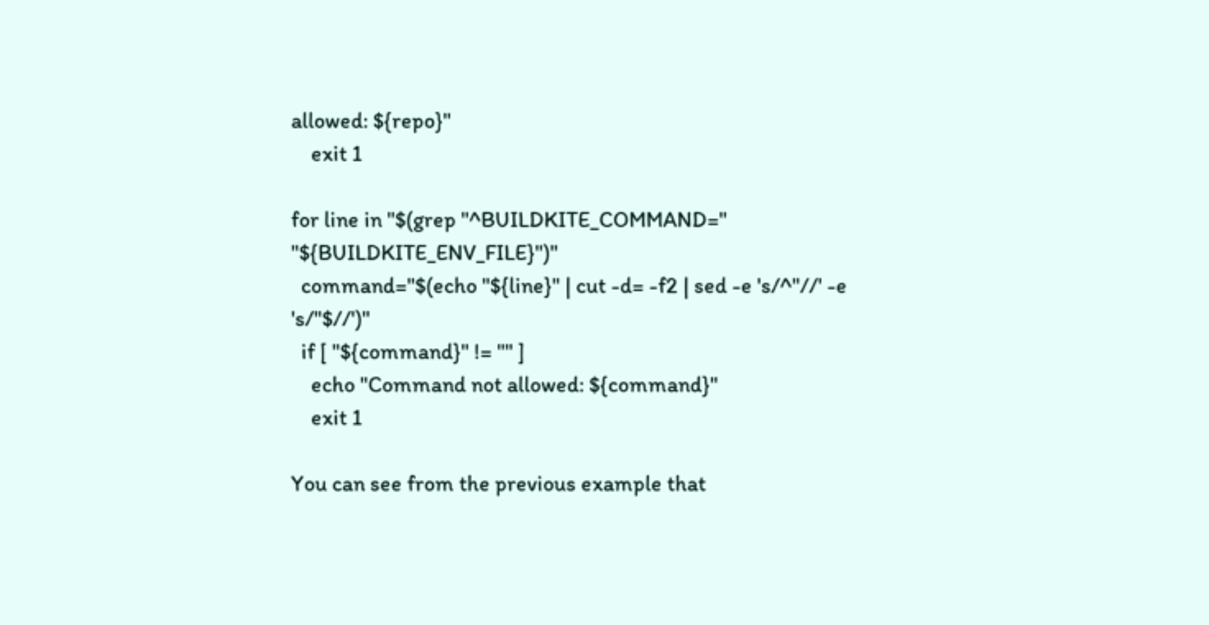allowed: ${repo}"
    exit 1

for line in "$(grep "^BUILDKITE_COMMAND=" "${BUILDKITE_ENV_FILE}")"
  command="$(echo "${line}" | cut -d= -f2 | sed -e 's/^"//' -e 's/"$//')"
  if [ "${command}" != "" ]
    echo "Command not allowed: ${command}"
    exit 1

You can see from the previous example that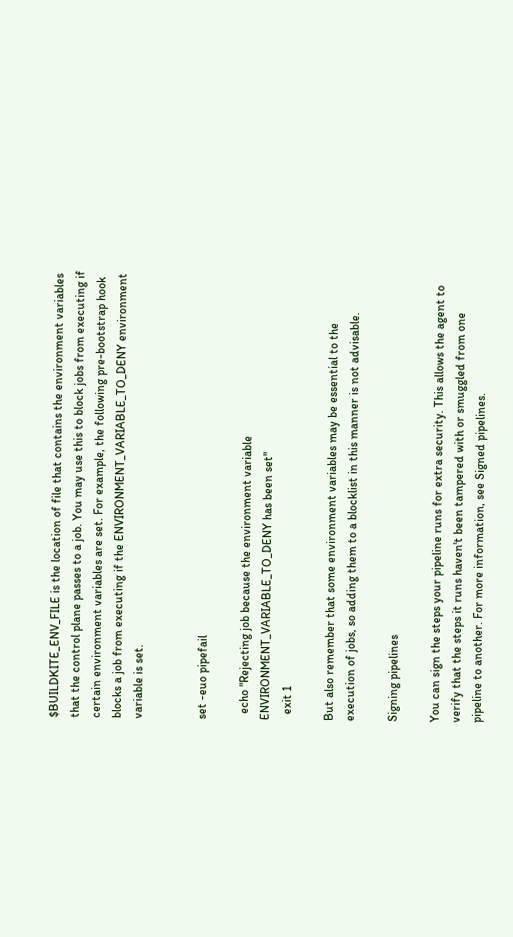$BUILDKITE_ENV_FILE is the location of file that contains the environment variables that the control plane passes to a job. You may use this to block jobs from executing if certain environment variables are set. For example, the following pre-bootstrap hook blocks a job from executing if the ENVIRONMENT_VARIABLE_TO_DENY environment variable is set.


set -euo pipefail

  echo "Rejecting job because the environment variable ENVIRONMENT_VARIABLE_TO_DENY has been set"
  exit 1

But also remember that some environment variables may be essential to the execution of jobs, so adding them to a blocklist in this manner is not advisable.

Signing pipelines

You can sign the steps your pipeline runs for extra security. This allows the agent to verify that the steps it runs haven't been tampered with or smuggled from one pipeline to another. For more information, see Signed pipelines.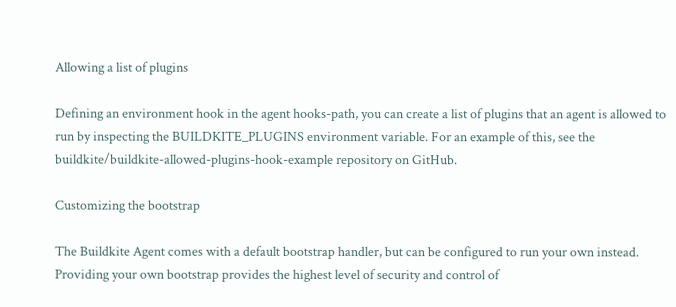Allowing a list of plugins

Defining an environment hook in the agent hooks-path, you can create a list of plugins that an agent is allowed to run by inspecting the BUILDKITE_PLUGINS environment variable. For an example of this, see the buildkite/buildkite-allowed-plugins-hook-example repository on GitHub.

Customizing the bootstrap

The Buildkite Agent comes with a default bootstrap handler, but can be configured to run your own instead. Providing your own bootstrap provides the highest level of security and control of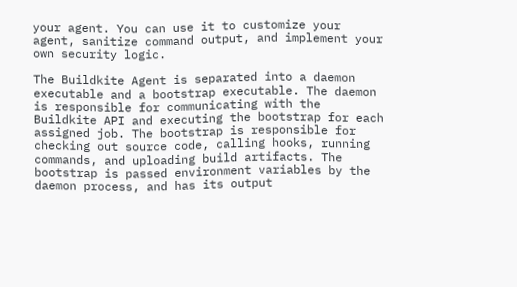your agent. You can use it to customize your agent, sanitize command output, and implement your own security logic.

The Buildkite Agent is separated into a daemon executable and a bootstrap executable. The daemon is responsible for communicating with the Buildkite API and executing the bootstrap for each assigned job. The bootstrap is responsible for checking out source code, calling hooks, running commands, and uploading build artifacts. The bootstrap is passed environment variables by the daemon process, and has its output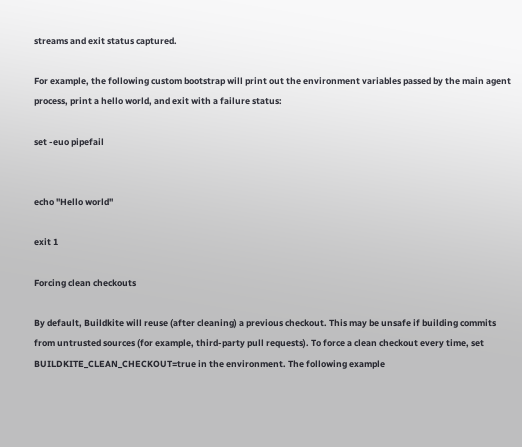streams and exit status captured.

For example, the following custom bootstrap will print out the environment variables passed by the main agent process, print a hello world, and exit with a failure status:

set -euo pipefail


echo "Hello world"

exit 1

Forcing clean checkouts

By default, Buildkite will reuse (after cleaning) a previous checkout. This may be unsafe if building commits from untrusted sources (for example, third-party pull requests). To force a clean checkout every time, set BUILDKITE_CLEAN_CHECKOUT=true in the environment. The following example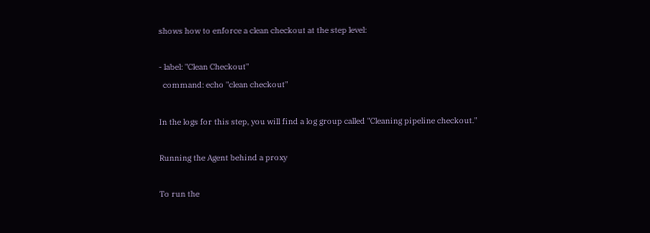shows how to enforce a clean checkout at the step level:

- label: "Clean Checkout"
  command: echo "clean checkout"

In the logs for this step, you will find a log group called "Cleaning pipeline checkout."

Running the Agent behind a proxy

To run the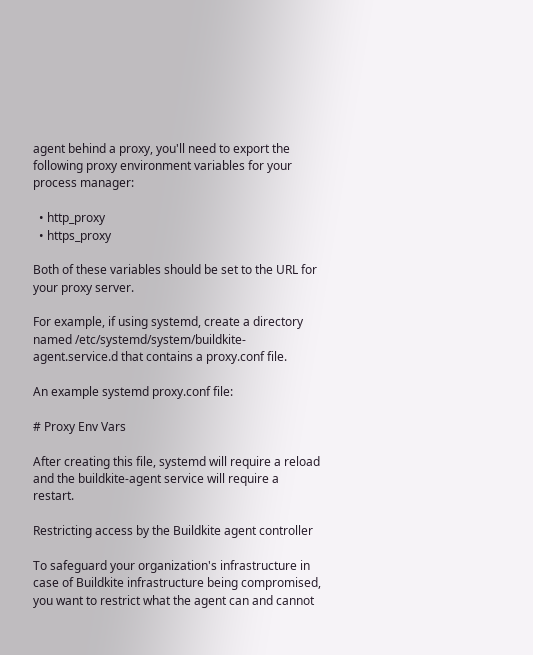agent behind a proxy, you'll need to export the following proxy environment variables for your process manager:

  • http_proxy
  • https_proxy

Both of these variables should be set to the URL for your proxy server.

For example, if using systemd, create a directory named /etc/systemd/system/buildkite-agent.service.d that contains a proxy.conf file.

An example systemd proxy.conf file:

# Proxy Env Vars

After creating this file, systemd will require a reload and the buildkite-agent service will require a restart.

Restricting access by the Buildkite agent controller

To safeguard your organization's infrastructure in case of Buildkite infrastructure being compromised, you want to restrict what the agent can and cannot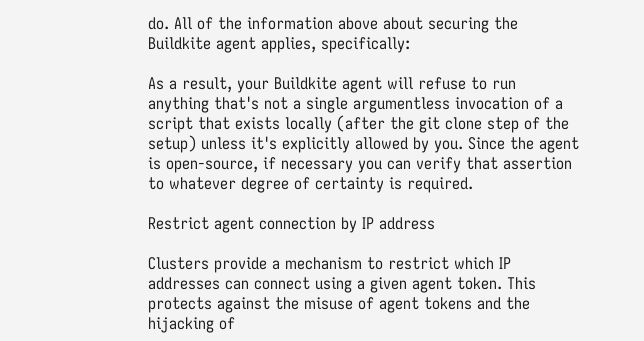do. All of the information above about securing the Buildkite agent applies, specifically:

As a result, your Buildkite agent will refuse to run anything that's not a single argumentless invocation of a script that exists locally (after the git clone step of the setup) unless it's explicitly allowed by you. Since the agent is open-source, if necessary you can verify that assertion to whatever degree of certainty is required.

Restrict agent connection by IP address

Clusters provide a mechanism to restrict which IP addresses can connect using a given agent token. This protects against the misuse of agent tokens and the hijacking of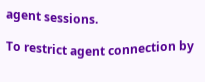agent sessions.

To restrict agent connection by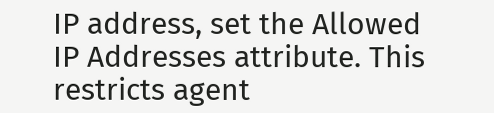IP address, set the Allowed IP Addresses attribute. This restricts agent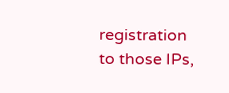registration to those IPs,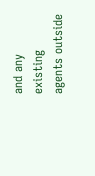and any existing agents outside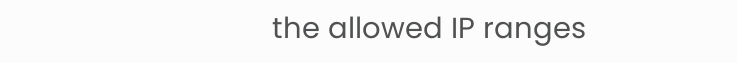the allowed IP ranges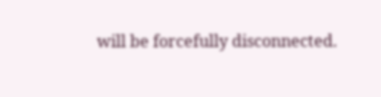will be forcefully disconnected.